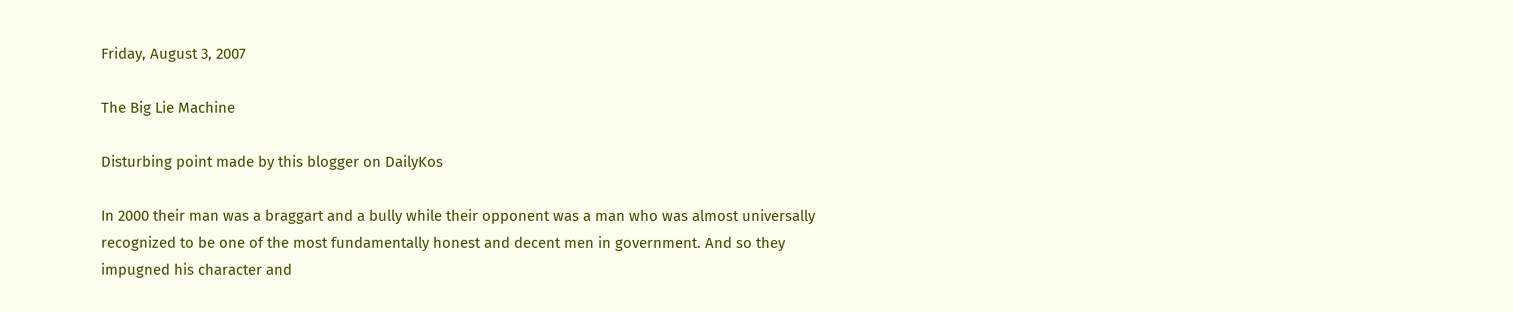Friday, August 3, 2007

The Big Lie Machine

Disturbing point made by this blogger on DailyKos

In 2000 their man was a braggart and a bully while their opponent was a man who was almost universally recognized to be one of the most fundamentally honest and decent men in government. And so they impugned his character and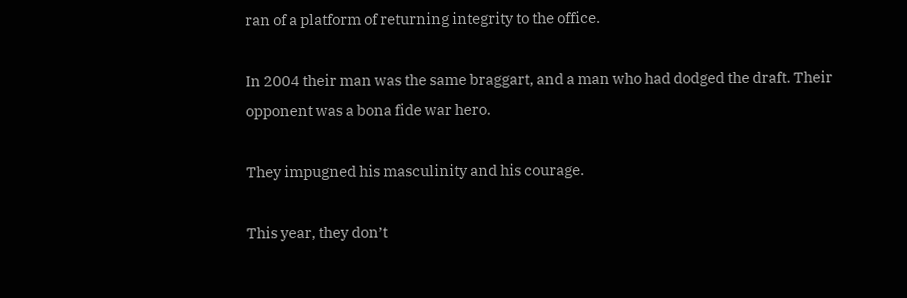ran of a platform of returning integrity to the office.

In 2004 their man was the same braggart, and a man who had dodged the draft. Their opponent was a bona fide war hero.

They impugned his masculinity and his courage.

This year, they don’t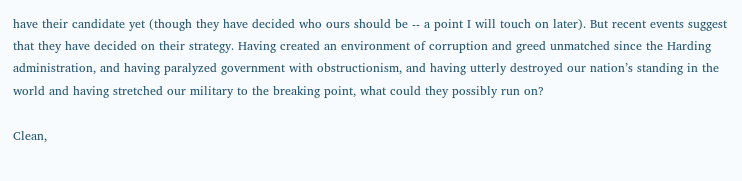have their candidate yet (though they have decided who ours should be -- a point I will touch on later). But recent events suggest that they have decided on their strategy. Having created an environment of corruption and greed unmatched since the Harding administration, and having paralyzed government with obstructionism, and having utterly destroyed our nation’s standing in the world and having stretched our military to the breaking point, what could they possibly run on?

Clean,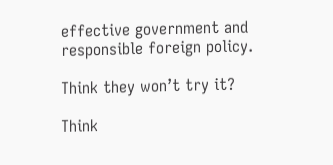effective government and responsible foreign policy.

Think they won’t try it?

Think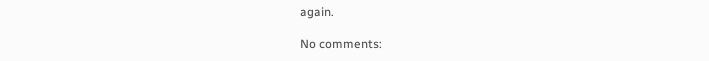again.

No comments: